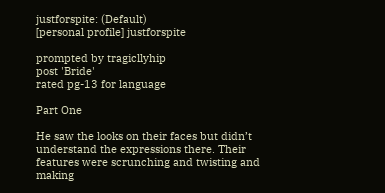justforspite: (Default)
[personal profile] justforspite

prompted by tragicllyhip
post 'Bride'
rated pg-13 for language

Part One

He saw the looks on their faces but didn’t understand the expressions there. Their features were scrunching and twisting and making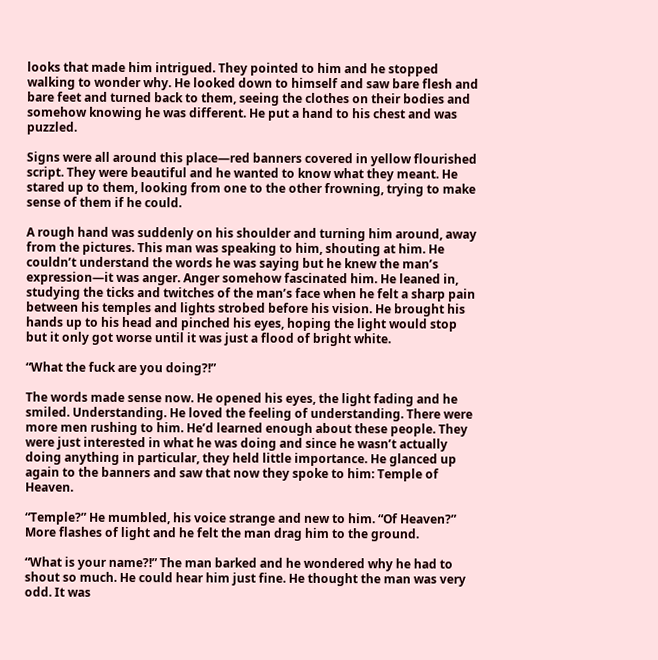looks that made him intrigued. They pointed to him and he stopped walking to wonder why. He looked down to himself and saw bare flesh and bare feet and turned back to them, seeing the clothes on their bodies and somehow knowing he was different. He put a hand to his chest and was puzzled.

Signs were all around this place—red banners covered in yellow flourished script. They were beautiful and he wanted to know what they meant. He stared up to them, looking from one to the other frowning, trying to make sense of them if he could.

A rough hand was suddenly on his shoulder and turning him around, away from the pictures. This man was speaking to him, shouting at him. He couldn’t understand the words he was saying but he knew the man’s expression—it was anger. Anger somehow fascinated him. He leaned in, studying the ticks and twitches of the man’s face when he felt a sharp pain between his temples and lights strobed before his vision. He brought his hands up to his head and pinched his eyes, hoping the light would stop but it only got worse until it was just a flood of bright white.

“What the fuck are you doing?!”

The words made sense now. He opened his eyes, the light fading and he smiled. Understanding. He loved the feeling of understanding. There were more men rushing to him. He’d learned enough about these people. They were just interested in what he was doing and since he wasn’t actually doing anything in particular, they held little importance. He glanced up again to the banners and saw that now they spoke to him: Temple of Heaven.

“Temple?” He mumbled, his voice strange and new to him. “Of Heaven?” More flashes of light and he felt the man drag him to the ground.

“What is your name?!” The man barked and he wondered why he had to shout so much. He could hear him just fine. He thought the man was very odd. It was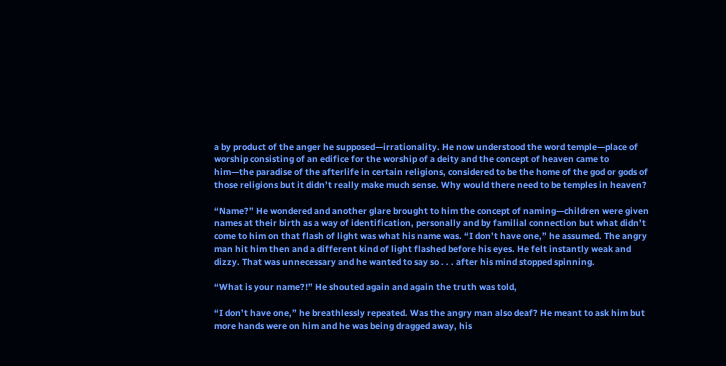a by product of the anger he supposed—irrationality. He now understood the word temple—place of worship consisting of an edifice for the worship of a deity and the concept of heaven came to him—the paradise of the afterlife in certain religions, considered to be the home of the god or gods of those religions but it didn’t really make much sense. Why would there need to be temples in heaven?

“Name?” He wondered and another glare brought to him the concept of naming—children were given names at their birth as a way of identification, personally and by familial connection but what didn’t come to him on that flash of light was what his name was. “I don’t have one,” he assumed. The angry man hit him then and a different kind of light flashed before his eyes. He felt instantly weak and dizzy. That was unnecessary and he wanted to say so . . . after his mind stopped spinning.

“What is your name?!” He shouted again and again the truth was told,

“I don’t have one,” he breathlessly repeated. Was the angry man also deaf? He meant to ask him but more hands were on him and he was being dragged away, his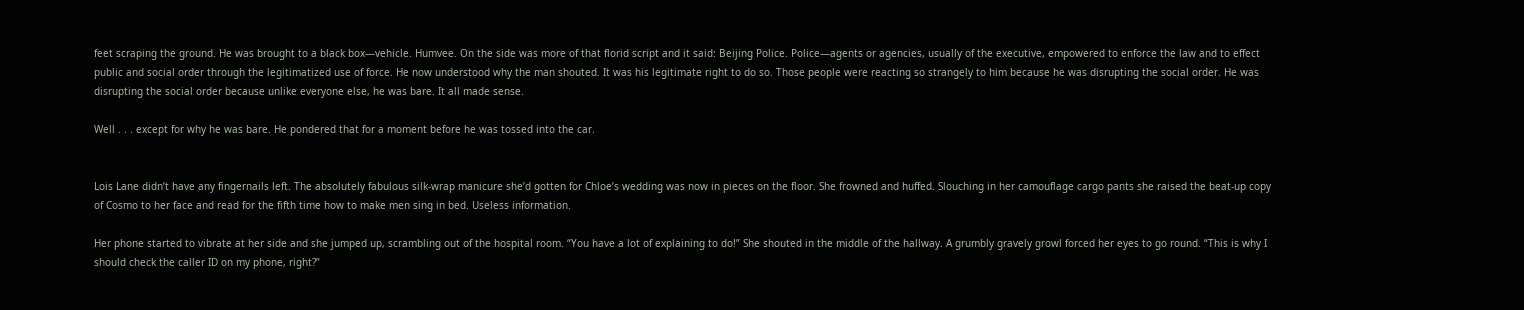feet scraping the ground. He was brought to a black box—vehicle. Humvee. On the side was more of that florid script and it said: Beijing Police. Police—agents or agencies, usually of the executive, empowered to enforce the law and to effect public and social order through the legitimatized use of force. He now understood why the man shouted. It was his legitimate right to do so. Those people were reacting so strangely to him because he was disrupting the social order. He was disrupting the social order because unlike everyone else, he was bare. It all made sense.

Well . . . except for why he was bare. He pondered that for a moment before he was tossed into the car.


Lois Lane didn’t have any fingernails left. The absolutely fabulous silk-wrap manicure she’d gotten for Chloe’s wedding was now in pieces on the floor. She frowned and huffed. Slouching in her camouflage cargo pants she raised the beat-up copy of Cosmo to her face and read for the fifth time how to make men sing in bed. Useless information.

Her phone started to vibrate at her side and she jumped up, scrambling out of the hospital room. “You have a lot of explaining to do!” She shouted in the middle of the hallway. A grumbly gravely growl forced her eyes to go round. “This is why I should check the caller ID on my phone, right?”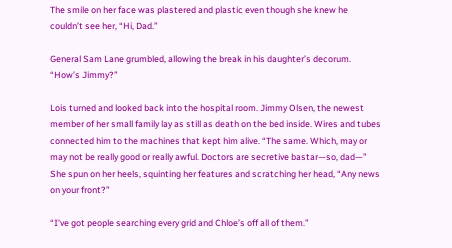The smile on her face was plastered and plastic even though she knew he couldn’t see her, “Hi, Dad.”

General Sam Lane grumbled, allowing the break in his daughter’s decorum. “How’s Jimmy?”

Lois turned and looked back into the hospital room. Jimmy Olsen, the newest member of her small family lay as still as death on the bed inside. Wires and tubes connected him to the machines that kept him alive. “The same. Which, may or may not be really good or really awful. Doctors are secretive bastar—so, dad—” She spun on her heels, squinting her features and scratching her head, “Any news on your front?”

“I’ve got people searching every grid and Chloe’s off all of them.”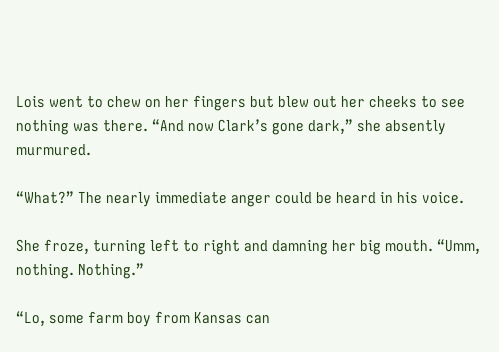Lois went to chew on her fingers but blew out her cheeks to see nothing was there. “And now Clark’s gone dark,” she absently murmured.

“What?” The nearly immediate anger could be heard in his voice.

She froze, turning left to right and damning her big mouth. “Umm, nothing. Nothing.”

“Lo, some farm boy from Kansas can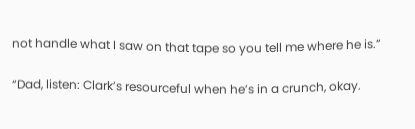not handle what I saw on that tape so you tell me where he is.”

“Dad, listen: Clark’s resourceful when he’s in a crunch, okay.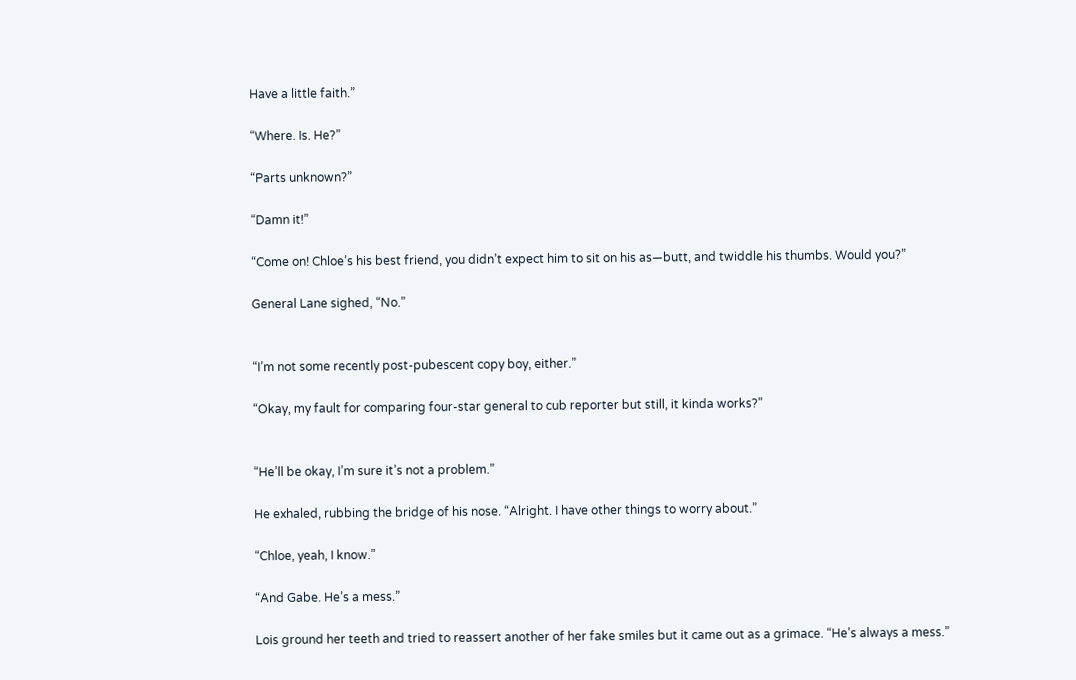Have a little faith.”

“Where. Is. He?”

“Parts unknown?”

“Damn it!”

“Come on! Chloe’s his best friend, you didn’t expect him to sit on his as—butt, and twiddle his thumbs. Would you?”

General Lane sighed, “No.”


“I’m not some recently post-pubescent copy boy, either.”

“Okay, my fault for comparing four-star general to cub reporter but still, it kinda works?”


“He’ll be okay, I’m sure it’s not a problem.”

He exhaled, rubbing the bridge of his nose. “Alright. I have other things to worry about.”

“Chloe, yeah, I know.”

“And Gabe. He’s a mess.”

Lois ground her teeth and tried to reassert another of her fake smiles but it came out as a grimace. “He’s always a mess.”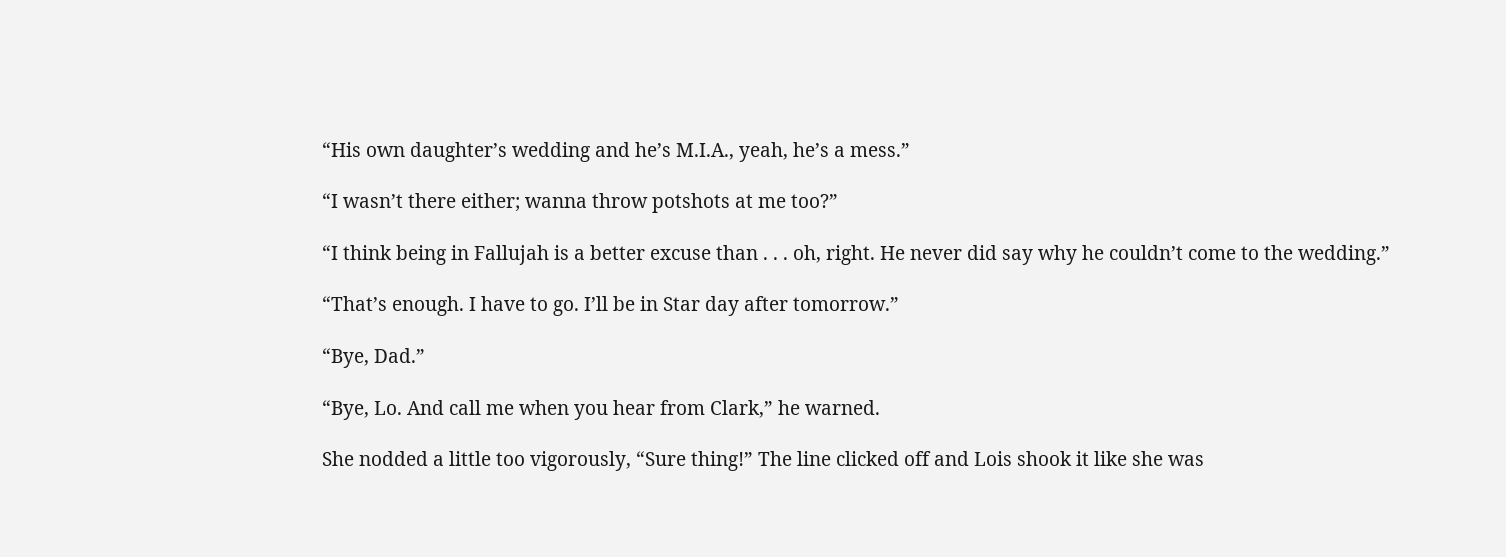“His own daughter’s wedding and he’s M.I.A., yeah, he’s a mess.”

“I wasn’t there either; wanna throw potshots at me too?”

“I think being in Fallujah is a better excuse than . . . oh, right. He never did say why he couldn’t come to the wedding.”

“That’s enough. I have to go. I’ll be in Star day after tomorrow.”

“Bye, Dad.”

“Bye, Lo. And call me when you hear from Clark,” he warned.

She nodded a little too vigorously, “Sure thing!” The line clicked off and Lois shook it like she was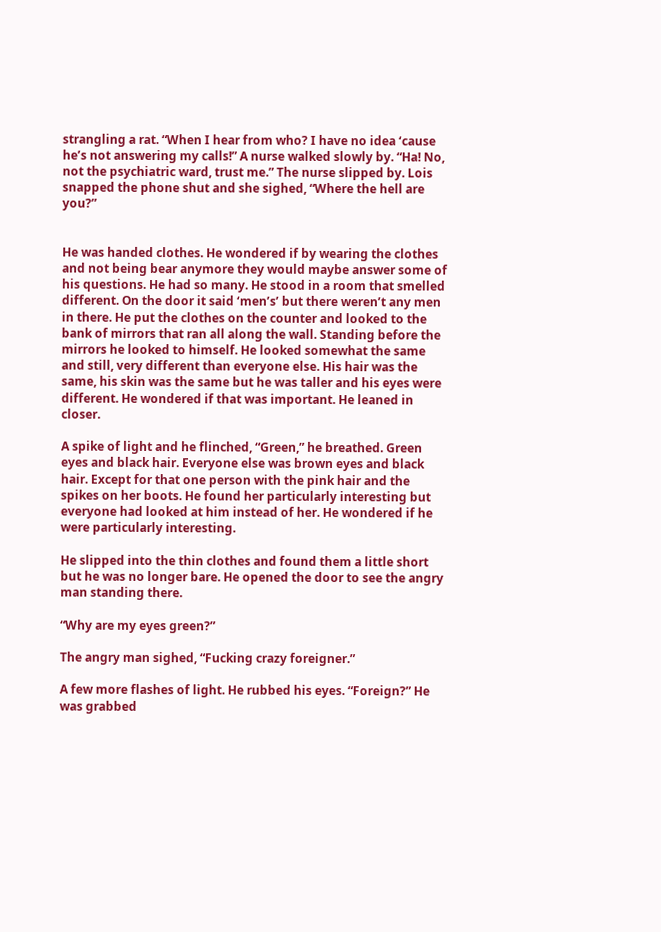strangling a rat. “When I hear from who? I have no idea ‘cause he’s not answering my calls!” A nurse walked slowly by. “Ha! No, not the psychiatric ward, trust me.” The nurse slipped by. Lois snapped the phone shut and she sighed, “Where the hell are you?”


He was handed clothes. He wondered if by wearing the clothes and not being bear anymore they would maybe answer some of his questions. He had so many. He stood in a room that smelled different. On the door it said ‘men’s’ but there weren’t any men in there. He put the clothes on the counter and looked to the bank of mirrors that ran all along the wall. Standing before the mirrors he looked to himself. He looked somewhat the same and still, very different than everyone else. His hair was the same, his skin was the same but he was taller and his eyes were different. He wondered if that was important. He leaned in closer.

A spike of light and he flinched, “Green,” he breathed. Green eyes and black hair. Everyone else was brown eyes and black hair. Except for that one person with the pink hair and the spikes on her boots. He found her particularly interesting but everyone had looked at him instead of her. He wondered if he were particularly interesting.

He slipped into the thin clothes and found them a little short but he was no longer bare. He opened the door to see the angry man standing there.

“Why are my eyes green?”

The angry man sighed, “Fucking crazy foreigner.”

A few more flashes of light. He rubbed his eyes. “Foreign?” He was grabbed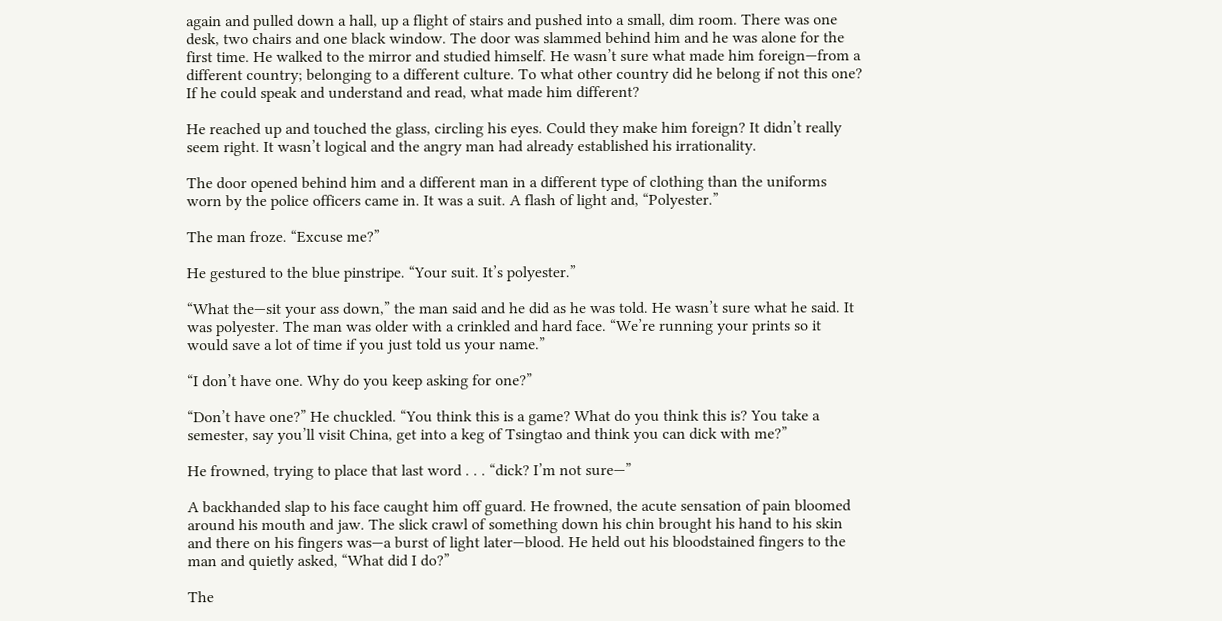again and pulled down a hall, up a flight of stairs and pushed into a small, dim room. There was one desk, two chairs and one black window. The door was slammed behind him and he was alone for the first time. He walked to the mirror and studied himself. He wasn’t sure what made him foreign—from a different country; belonging to a different culture. To what other country did he belong if not this one? If he could speak and understand and read, what made him different?

He reached up and touched the glass, circling his eyes. Could they make him foreign? It didn’t really seem right. It wasn’t logical and the angry man had already established his irrationality.

The door opened behind him and a different man in a different type of clothing than the uniforms worn by the police officers came in. It was a suit. A flash of light and, “Polyester.”

The man froze. “Excuse me?”

He gestured to the blue pinstripe. “Your suit. It’s polyester.”

“What the—sit your ass down,” the man said and he did as he was told. He wasn’t sure what he said. It was polyester. The man was older with a crinkled and hard face. “We’re running your prints so it would save a lot of time if you just told us your name.”

“I don’t have one. Why do you keep asking for one?”

“Don’t have one?” He chuckled. “You think this is a game? What do you think this is? You take a semester, say you’ll visit China, get into a keg of Tsingtao and think you can dick with me?”

He frowned, trying to place that last word . . . “dick? I’m not sure—”

A backhanded slap to his face caught him off guard. He frowned, the acute sensation of pain bloomed around his mouth and jaw. The slick crawl of something down his chin brought his hand to his skin and there on his fingers was—a burst of light later—blood. He held out his bloodstained fingers to the man and quietly asked, “What did I do?”

The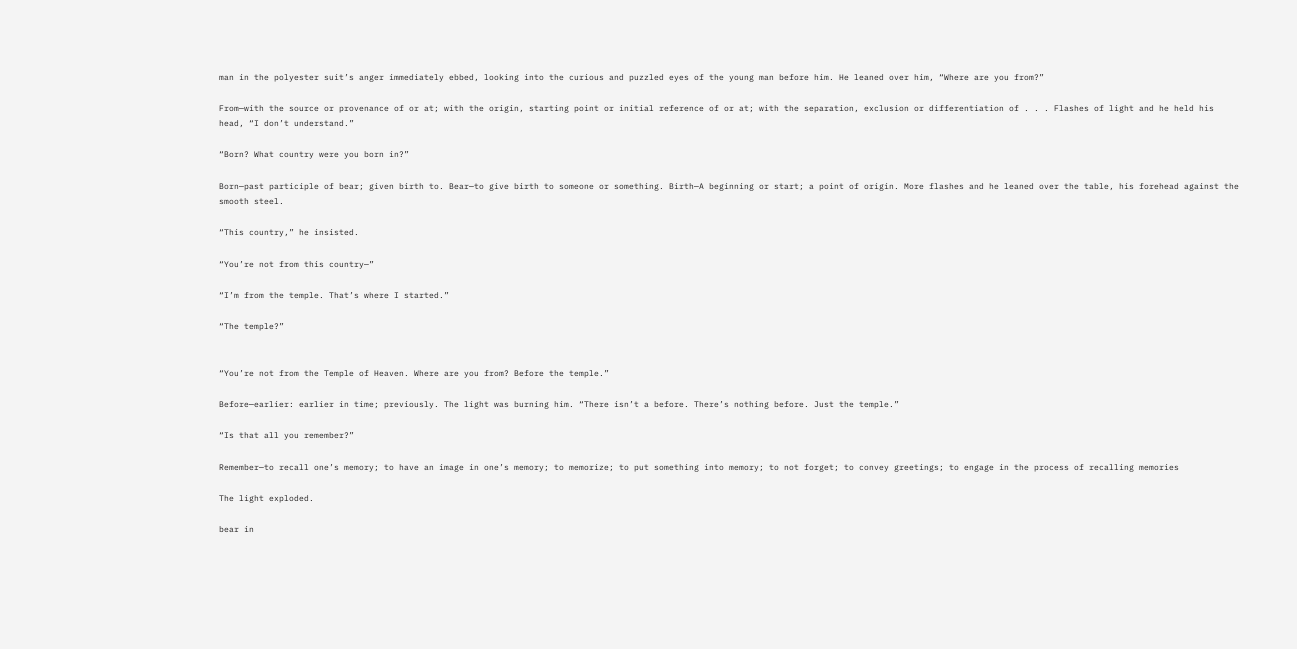man in the polyester suit’s anger immediately ebbed, looking into the curious and puzzled eyes of the young man before him. He leaned over him, “Where are you from?”

From—with the source or provenance of or at; with the origin, starting point or initial reference of or at; with the separation, exclusion or differentiation of . . . Flashes of light and he held his head, “I don’t understand.”

“Born? What country were you born in?”

Born—past participle of bear; given birth to. Bear—to give birth to someone or something. Birth—A beginning or start; a point of origin. More flashes and he leaned over the table, his forehead against the smooth steel.

“This country,” he insisted.

“You’re not from this country—”

“I’m from the temple. That’s where I started.”

“The temple?”


“You’re not from the Temple of Heaven. Where are you from? Before the temple.”

Before—earlier: earlier in time; previously. The light was burning him. “There isn’t a before. There’s nothing before. Just the temple.”

“Is that all you remember?”

Remember—to recall one’s memory; to have an image in one’s memory; to memorize; to put something into memory; to not forget; to convey greetings; to engage in the process of recalling memories

The light exploded.

bear in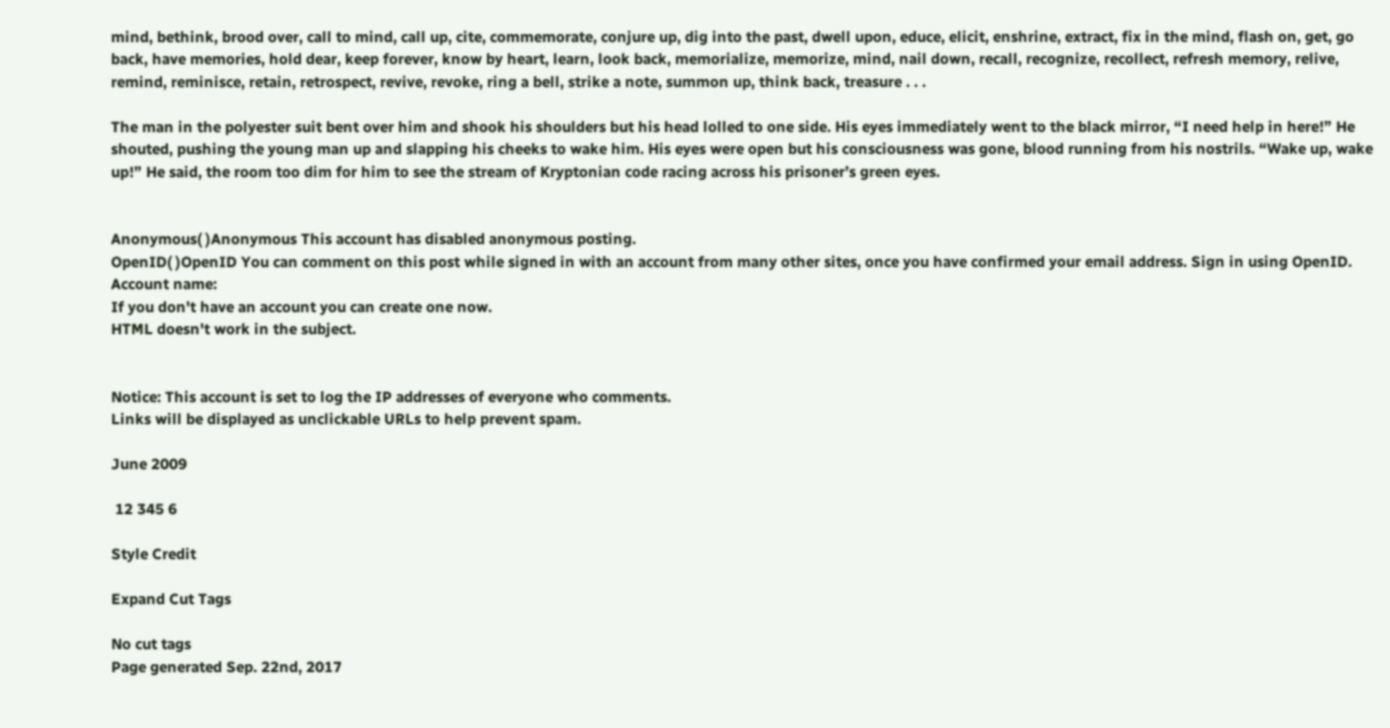mind, bethink, brood over, call to mind, call up, cite, commemorate, conjure up, dig into the past, dwell upon, educe, elicit, enshrine, extract, fix in the mind, flash on, get, go back, have memories, hold dear, keep forever, know by heart, learn, look back, memorialize, memorize, mind, nail down, recall, recognize, recollect, refresh memory, relive, remind, reminisce, retain, retrospect, revive, revoke, ring a bell, strike a note, summon up, think back, treasure . . .

The man in the polyester suit bent over him and shook his shoulders but his head lolled to one side. His eyes immediately went to the black mirror, “I need help in here!” He shouted, pushing the young man up and slapping his cheeks to wake him. His eyes were open but his consciousness was gone, blood running from his nostrils. “Wake up, wake up!” He said, the room too dim for him to see the stream of Kryptonian code racing across his prisoner’s green eyes.


Anonymous( )Anonymous This account has disabled anonymous posting.
OpenID( )OpenID You can comment on this post while signed in with an account from many other sites, once you have confirmed your email address. Sign in using OpenID.
Account name:
If you don't have an account you can create one now.
HTML doesn't work in the subject.


Notice: This account is set to log the IP addresses of everyone who comments.
Links will be displayed as unclickable URLs to help prevent spam.

June 2009

 12 345 6

Style Credit

Expand Cut Tags

No cut tags
Page generated Sep. 22nd, 2017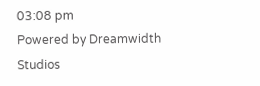03:08 pm
Powered by Dreamwidth Studios